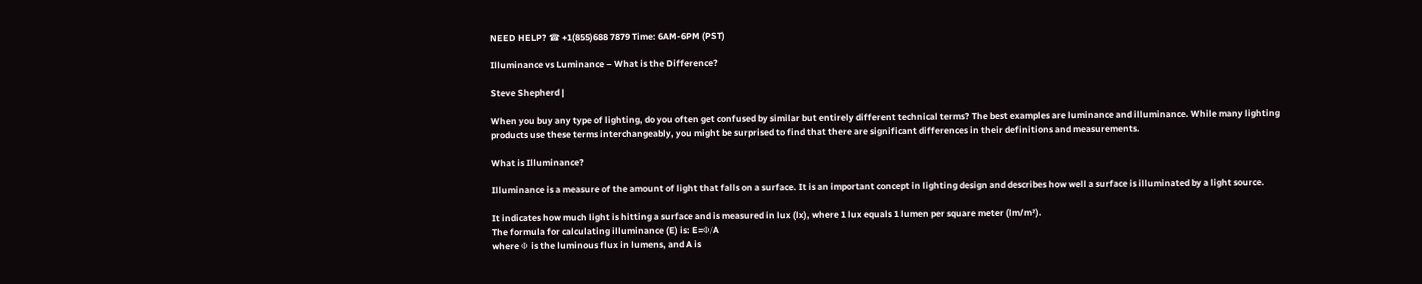NEED HELP? ☎ +1(855)688 7879 Time: 6AM-6PM (PST)

Illuminance vs Luminance – What is the Difference?

Steve Shepherd |

When you buy any type of lighting, do you often get confused by similar but entirely different technical terms? The best examples are luminance and illuminance. While many lighting products use these terms interchangeably, you might be surprised to find that there are significant differences in their definitions and measurements.

What is Illuminance?

Illuminance is a measure of the amount of light that falls on a surface. It is an important concept in lighting design and describes how well a surface is illuminated by a light source.

It indicates how much light is hitting a surface and is measured in lux (lx), where 1 lux equals 1 lumen per square meter (lm/m²).
The formula for calculating illuminance (E) is: E=Φ/A
where Φ is the luminous flux in lumens, and A is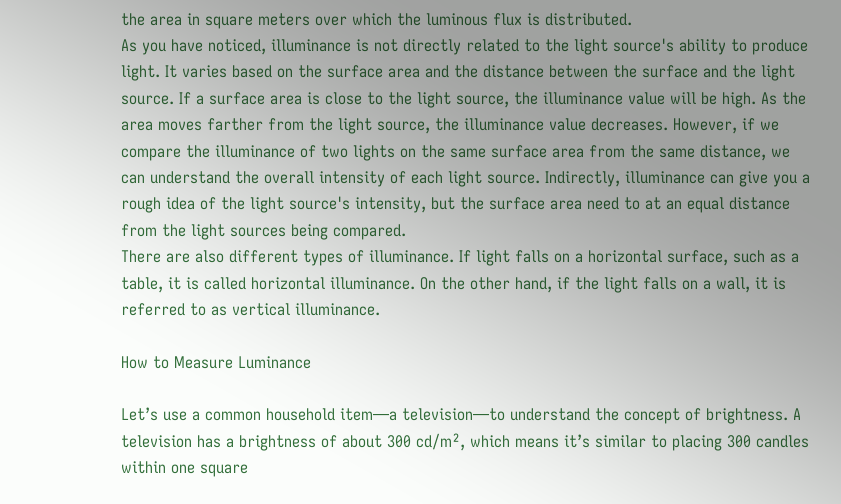the area in square meters over which the luminous flux is distributed.
As you have noticed, illuminance is not directly related to the light source's ability to produce light. It varies based on the surface area and the distance between the surface and the light source. If a surface area is close to the light source, the illuminance value will be high. As the area moves farther from the light source, the illuminance value decreases. However, if we compare the illuminance of two lights on the same surface area from the same distance, we can understand the overall intensity of each light source. Indirectly, illuminance can give you a rough idea of the light source's intensity, but the surface area need to at an equal distance from the light sources being compared.
There are also different types of illuminance. If light falls on a horizontal surface, such as a table, it is called horizontal illuminance. On the other hand, if the light falls on a wall, it is referred to as vertical illuminance.

How to Measure Luminance

Let’s use a common household item—a television—to understand the concept of brightness. A television has a brightness of about 300 cd/m², which means it’s similar to placing 300 candles within one square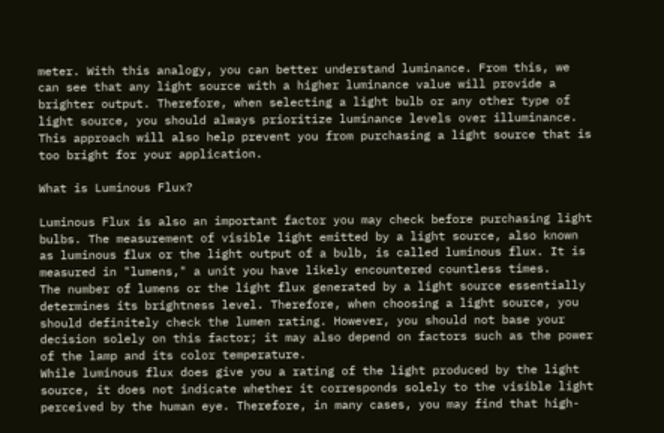meter. With this analogy, you can better understand luminance. From this, we can see that any light source with a higher luminance value will provide a brighter output. Therefore, when selecting a light bulb or any other type of light source, you should always prioritize luminance levels over illuminance. This approach will also help prevent you from purchasing a light source that is too bright for your application.

What is Luminous Flux?

Luminous Flux is also an important factor you may check before purchasing light bulbs. The measurement of visible light emitted by a light source, also known as luminous flux or the light output of a bulb, is called luminous flux. It is measured in "lumens," a unit you have likely encountered countless times.
The number of lumens or the light flux generated by a light source essentially determines its brightness level. Therefore, when choosing a light source, you should definitely check the lumen rating. However, you should not base your decision solely on this factor; it may also depend on factors such as the power of the lamp and its color temperature.
While luminous flux does give you a rating of the light produced by the light source, it does not indicate whether it corresponds solely to the visible light perceived by the human eye. Therefore, in many cases, you may find that high-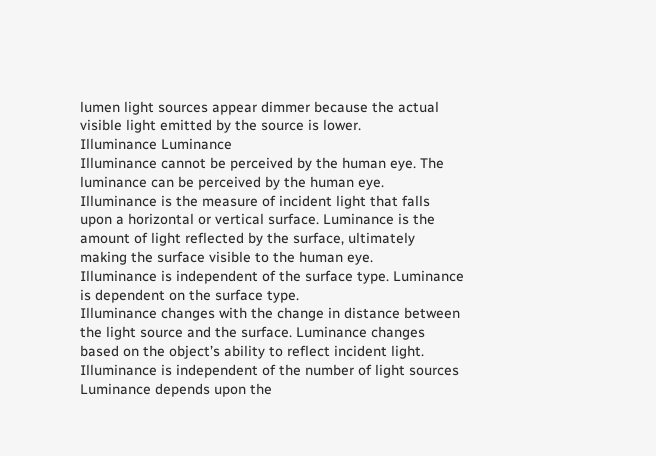lumen light sources appear dimmer because the actual visible light emitted by the source is lower.
Illuminance Luminance
Illuminance cannot be perceived by the human eye. The luminance can be perceived by the human eye.
Illuminance is the measure of incident light that falls upon a horizontal or vertical surface. Luminance is the amount of light reflected by the surface, ultimately making the surface visible to the human eye.
Illuminance is independent of the surface type. Luminance is dependent on the surface type.
Illuminance changes with the change in distance between the light source and the surface. Luminance changes based on the object’s ability to reflect incident light.
Illuminance is independent of the number of light sources Luminance depends upon the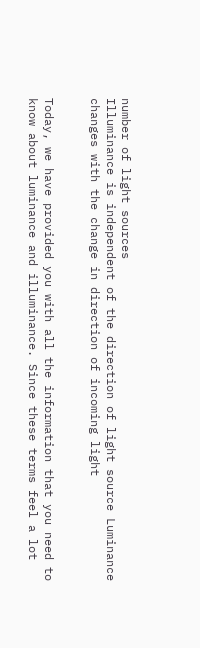number of light sources
Illuminance is independent of the direction of light source Luminance changes with the change in direction of incoming light


Today, we have provided you with all the information that you need to know about luminance and illuminance. Since these terms feel a lot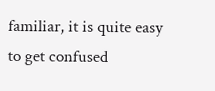familiar, it is quite easy to get confused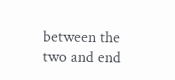between the two and end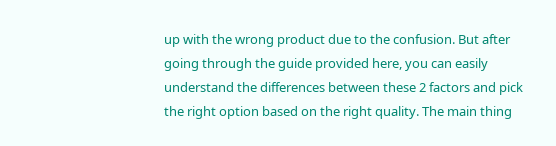up with the wrong product due to the confusion. But after going through the guide provided here, you can easily understand the differences between these 2 factors and pick the right option based on the right quality. The main thing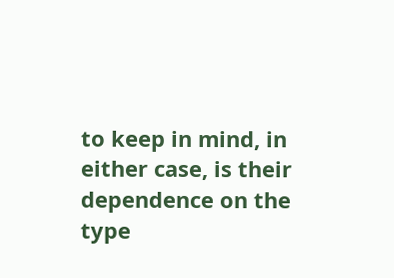to keep in mind, in either case, is their dependence on the type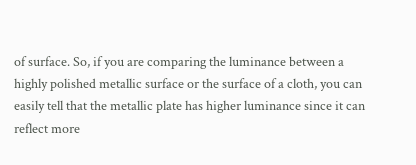of surface. So, if you are comparing the luminance between a highly polished metallic surface or the surface of a cloth, you can easily tell that the metallic plate has higher luminance since it can reflect more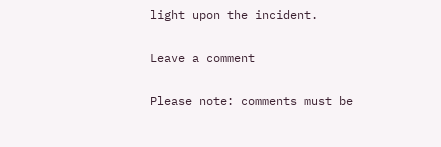light upon the incident.

Leave a comment

Please note: comments must be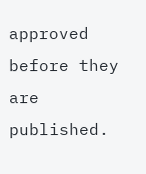approved before they are published.